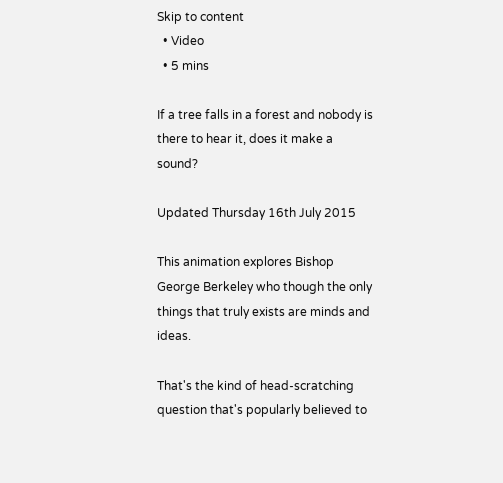Skip to content
  • Video
  • 5 mins

If a tree falls in a forest and nobody is there to hear it, does it make a sound?

Updated Thursday 16th July 2015

This animation explores Bishop George Berkeley who though the only things that truly exists are minds and ideas.

That's the kind of head-scratching question that's popularly believed to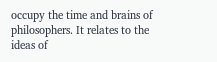occupy the time and brains of philosophers. It relates to the ideas of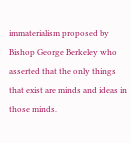immaterialism proposed by Bishop George Berkeley who asserted that the only things that exist are minds and ideas in those minds.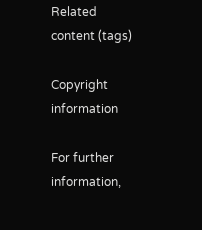Related content (tags)

Copyright information

For further information,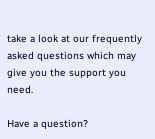take a look at our frequently asked questions which may give you the support you need.

Have a question?